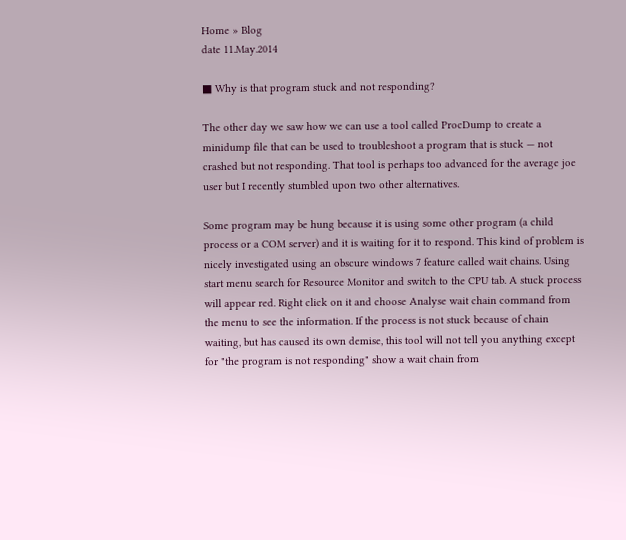Home » Blog
date 11.May.2014

■ Why is that program stuck and not responding?

The other day we saw how we can use a tool called ProcDump to create a minidump file that can be used to troubleshoot a program that is stuck — not crashed but not responding. That tool is perhaps too advanced for the average joe user but I recently stumbled upon two other alternatives.

Some program may be hung because it is using some other program (a child process or a COM server) and it is waiting for it to respond. This kind of problem is nicely investigated using an obscure windows 7 feature called wait chains. Using start menu search for Resource Monitor and switch to the CPU tab. A stuck process will appear red. Right click on it and choose Analyse wait chain command from the menu to see the information. If the process is not stuck because of chain waiting, but has caused its own demise, this tool will not tell you anything except for "the program is not responding" show a wait chain from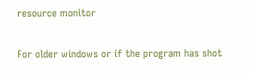resource monitor

For older windows or if the program has shot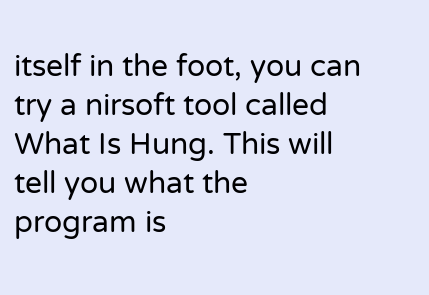itself in the foot, you can try a nirsoft tool called What Is Hung. This will tell you what the program is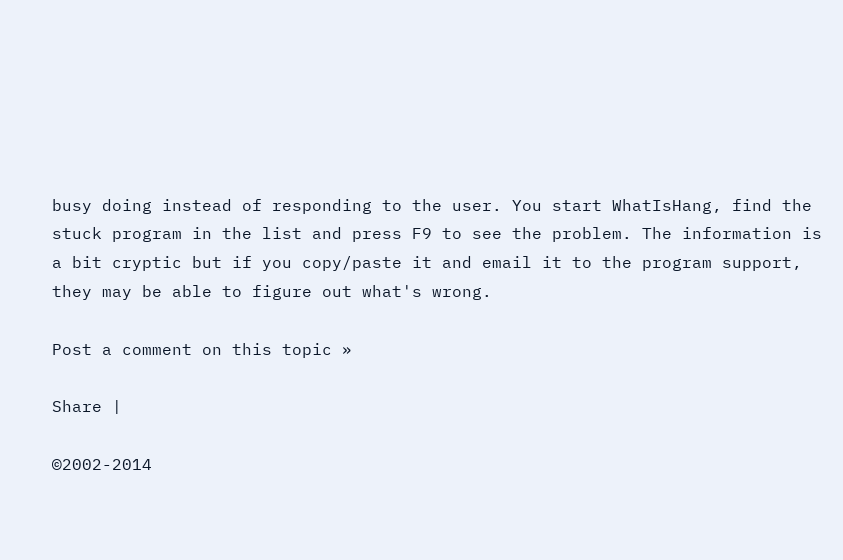busy doing instead of responding to the user. You start WhatIsHang, find the stuck program in the list and press F9 to see the problem. The information is a bit cryptic but if you copy/paste it and email it to the program support, they may be able to figure out what's wrong.

Post a comment on this topic »

Share |

©2002-2014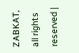ZABKAT, all rights reserved |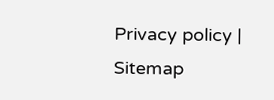Privacy policy | Sitemap